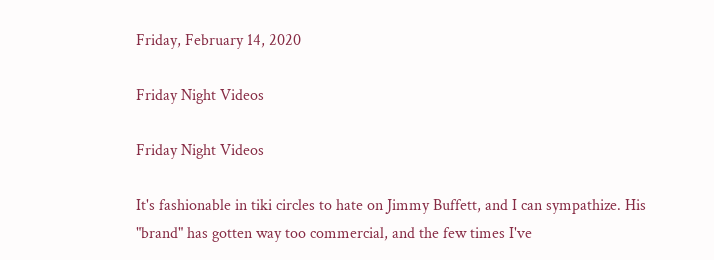Friday, February 14, 2020

Friday Night Videos

Friday Night Videos

It's fashionable in tiki circles to hate on Jimmy Buffett, and I can sympathize. His "brand" has gotten way too commercial, and the few times I've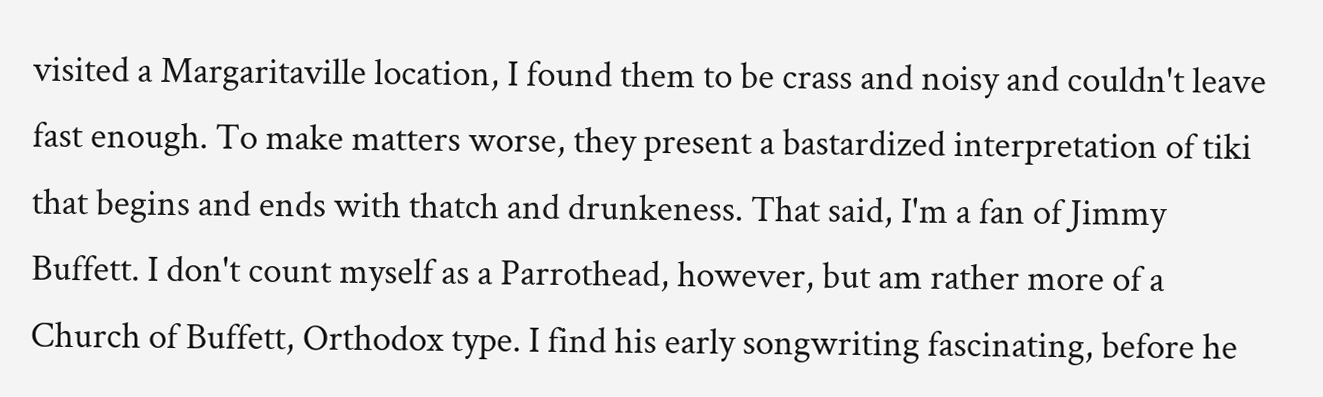visited a Margaritaville location, I found them to be crass and noisy and couldn't leave fast enough. To make matters worse, they present a bastardized interpretation of tiki that begins and ends with thatch and drunkeness. That said, I'm a fan of Jimmy Buffett. I don't count myself as a Parrothead, however, but am rather more of a Church of Buffett, Orthodox type. I find his early songwriting fascinating, before he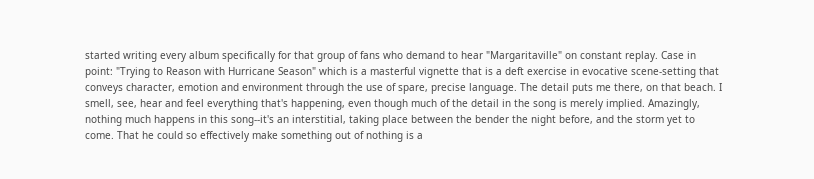started writing every album specifically for that group of fans who demand to hear "Margaritaville" on constant replay. Case in point: "Trying to Reason with Hurricane Season" which is a masterful vignette that is a deft exercise in evocative scene-setting that conveys character, emotion and environment through the use of spare, precise language. The detail puts me there, on that beach. I smell, see, hear and feel everything that's happening, even though much of the detail in the song is merely implied. Amazingly, nothing much happens in this song--it's an interstitial, taking place between the bender the night before, and the storm yet to come. That he could so effectively make something out of nothing is a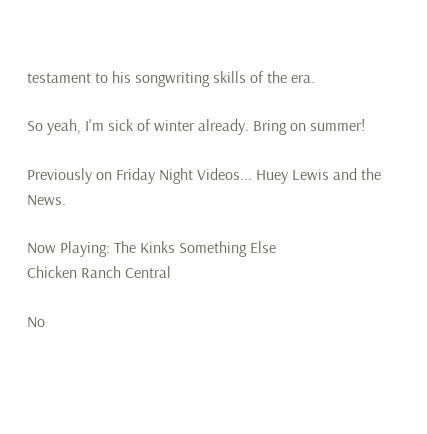testament to his songwriting skills of the era.

So yeah, I'm sick of winter already. Bring on summer!

Previously on Friday Night Videos... Huey Lewis and the News.

Now Playing: The Kinks Something Else
Chicken Ranch Central

No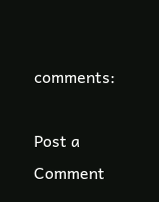comments:

Post a Comment